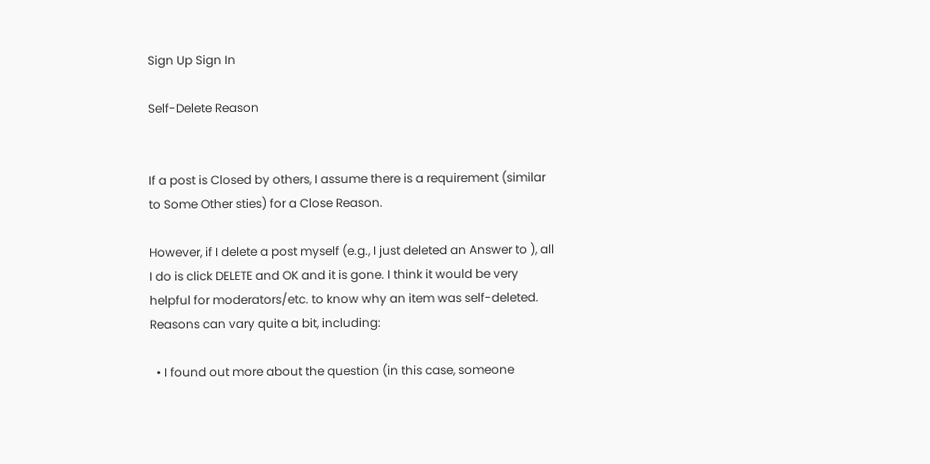Sign Up Sign In

Self-Delete Reason


If a post is Closed by others, I assume there is a requirement (similar to Some Other sties) for a Close Reason.

However, if I delete a post myself (e.g., I just deleted an Answer to ), all I do is click DELETE and OK and it is gone. I think it would be very helpful for moderators/etc. to know why an item was self-deleted. Reasons can vary quite a bit, including:

  • I found out more about the question (in this case, someone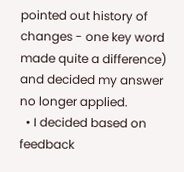pointed out history of changes - one key word made quite a difference) and decided my answer no longer applied.
  • I decided based on feedback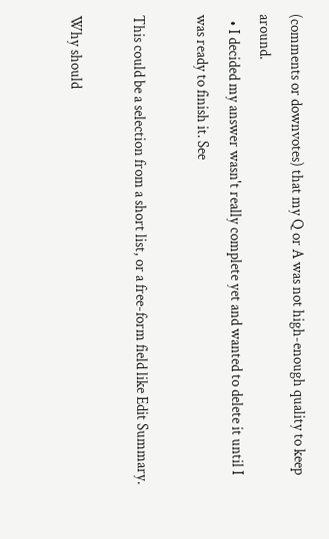(comments or downvotes) that my Q or A was not high-enough quality to keep around.
  • I decided my answer wasn't really complete yet and wanted to delete it until I was ready to finish it. See

This could be a selection from a short list, or a free-form field like Edit Summary.

Why should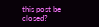this post be closed?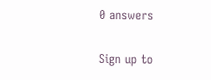0 answers

Sign up to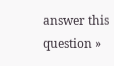answer this question »